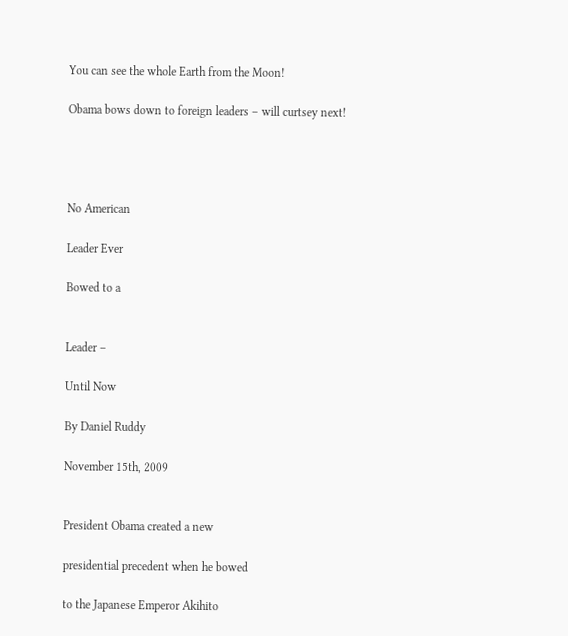You can see the whole Earth from the Moon!

Obama bows down to foreign leaders – will curtsey next!




No American

Leader Ever

Bowed to a


Leader –

Until Now

By Daniel Ruddy

November 15th, 2009


President Obama created a new

presidential precedent when he bowed

to the Japanese Emperor Akihito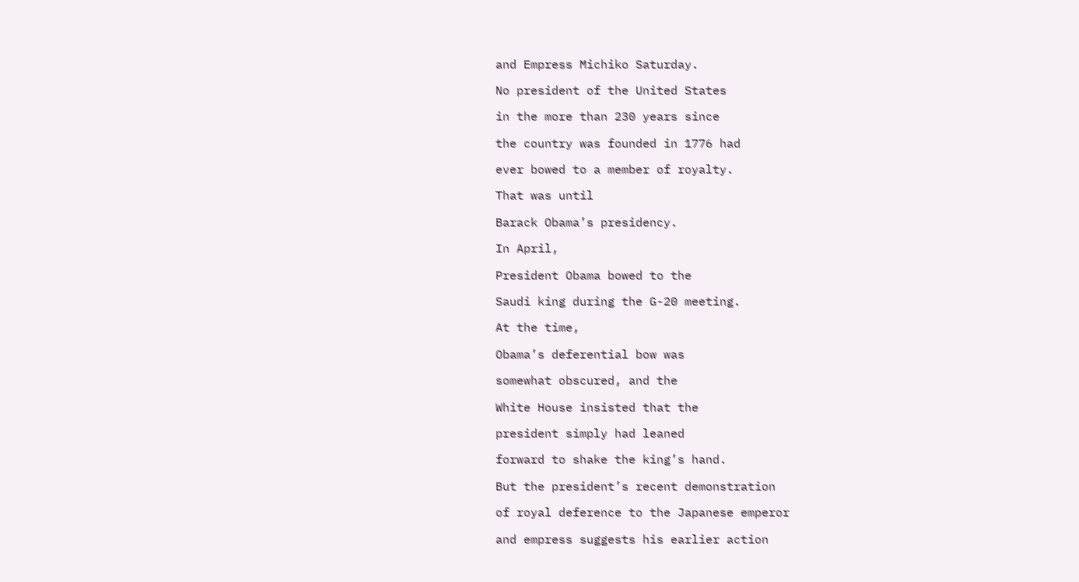and Empress Michiko Saturday.

No president of the United States

in the more than 230 years since

the country was founded in 1776 had

ever bowed to a member of royalty.

That was until

Barack Obama’s presidency.

In April,

President Obama bowed to the

Saudi king during the G-20 meeting.

At the time,

Obama’s deferential bow was

somewhat obscured, and the

White House insisted that the

president simply had leaned

forward to shake the king’s hand.

But the president’s recent demonstration

of royal deference to the Japanese emperor

and empress suggests his earlier action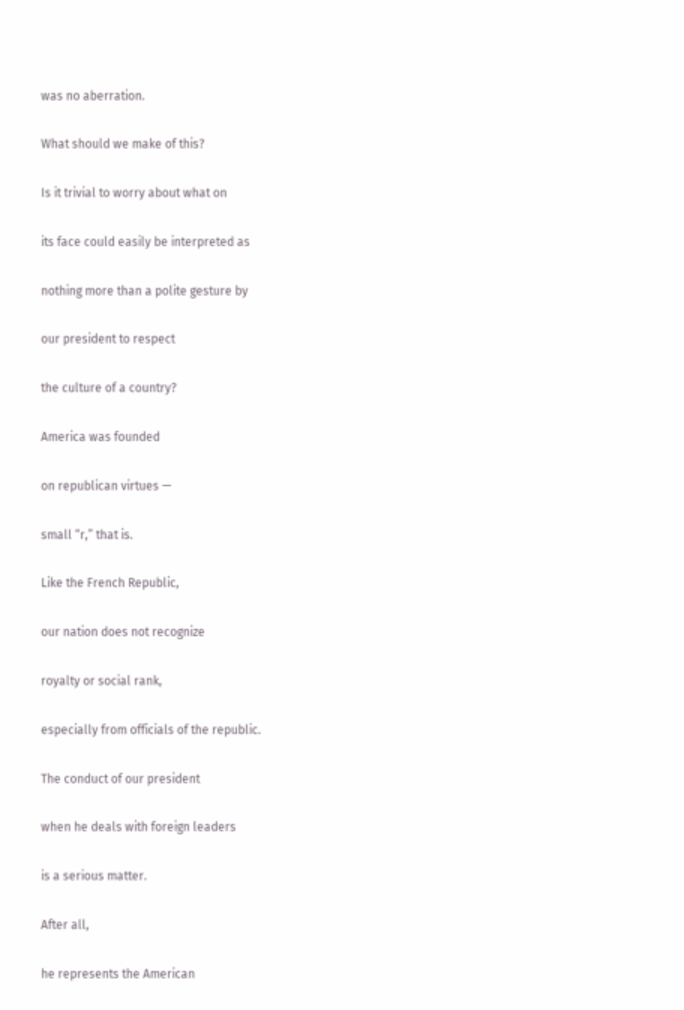was no aberration.

What should we make of this?

Is it trivial to worry about what on

its face could easily be interpreted as

nothing more than a polite gesture by

our president to respect

the culture of a country?

America was founded

on republican virtues —

small “r,” that is.

Like the French Republic,

our nation does not recognize

royalty or social rank,

especially from officials of the republic.

The conduct of our president

when he deals with foreign leaders

is a serious matter.

After all,

he represents the American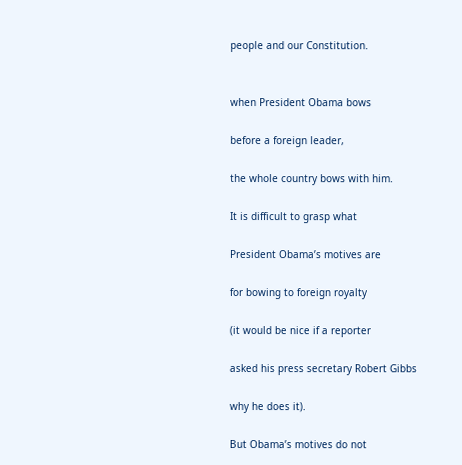people and our Constitution.


when President Obama bows

before a foreign leader,

the whole country bows with him.

It is difficult to grasp what

President Obama’s motives are

for bowing to foreign royalty

(it would be nice if a reporter

asked his press secretary Robert Gibbs

why he does it).

But Obama’s motives do not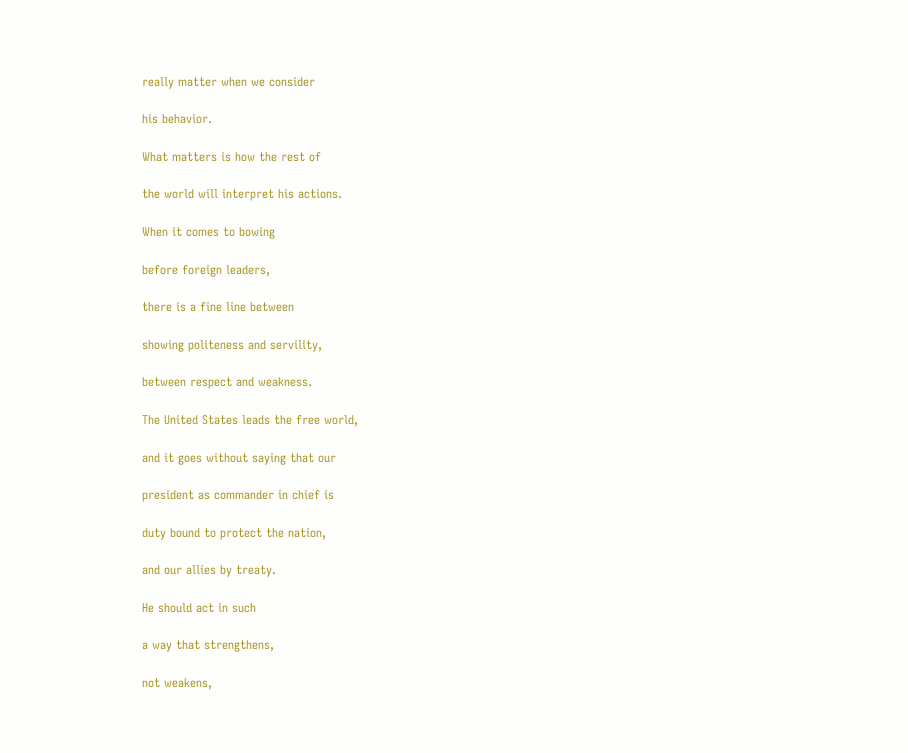really matter when we consider

his behavior.

What matters is how the rest of

the world will interpret his actions.

When it comes to bowing

before foreign leaders,

there is a fine line between

showing politeness and servility,

between respect and weakness.

The United States leads the free world,

and it goes without saying that our

president as commander in chief is

duty bound to protect the nation,

and our allies by treaty.

He should act in such

a way that strengthens,

not weakens,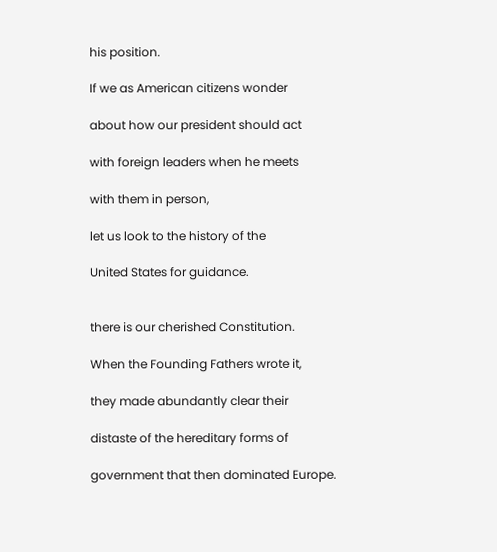his position.

If we as American citizens wonder

about how our president should act

with foreign leaders when he meets

with them in person,

let us look to the history of the

United States for guidance.


there is our cherished Constitution.

When the Founding Fathers wrote it,

they made abundantly clear their

distaste of the hereditary forms of

government that then dominated Europe.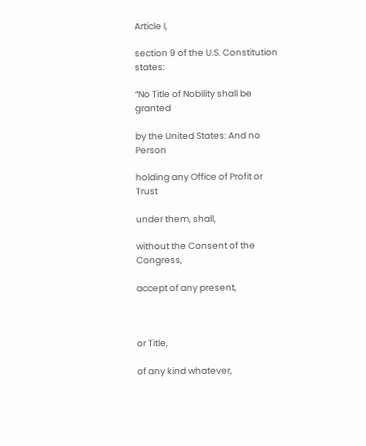Article I,

section 9 of the U.S. Constitution states:

“No Title of Nobility shall be granted

by the United States: And no Person

holding any Office of Profit or Trust

under them, shall,

without the Consent of the Congress,

accept of any present,



or Title,

of any kind whatever,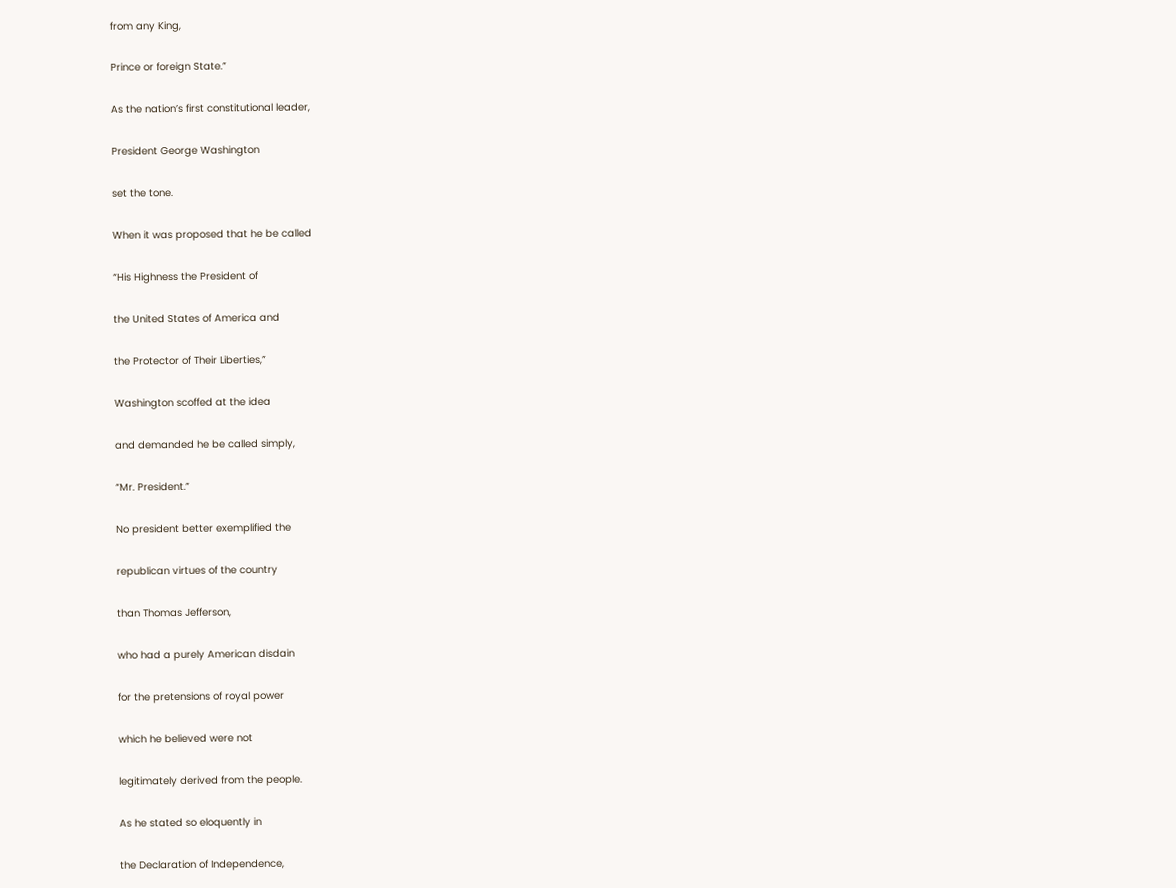from any King,

Prince or foreign State.”

As the nation’s first constitutional leader,

President George Washington

set the tone.

When it was proposed that he be called

“His Highness the President of

the United States of America and

the Protector of Their Liberties,”

Washington scoffed at the idea

and demanded he be called simply,

“Mr. President.”

No president better exemplified the

republican virtues of the country

than Thomas Jefferson,

who had a purely American disdain

for the pretensions of royal power

which he believed were not

legitimately derived from the people.

As he stated so eloquently in

the Declaration of Independence,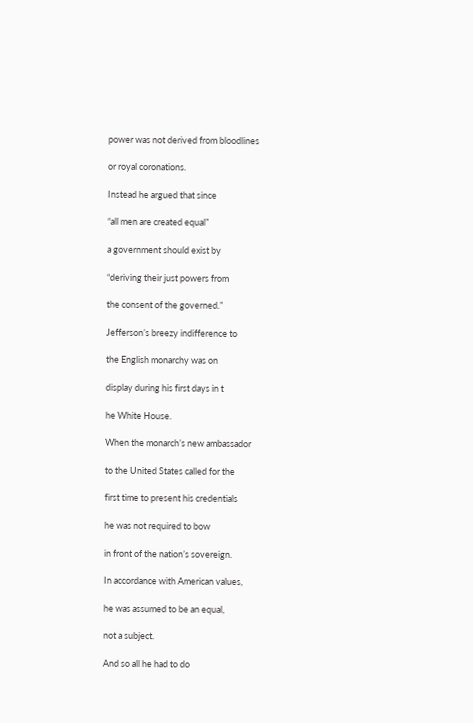power was not derived from bloodlines

or royal coronations.

Instead he argued that since

“all men are created equal”

a government should exist by

“deriving their just powers from

the consent of the governed.”

Jefferson’s breezy indifference to

the English monarchy was on

display during his first days in t

he White House.

When the monarch’s new ambassador

to the United States called for the

first time to present his credentials

he was not required to bow

in front of the nation’s sovereign.

In accordance with American values,

he was assumed to be an equal,

not a subject.

And so all he had to do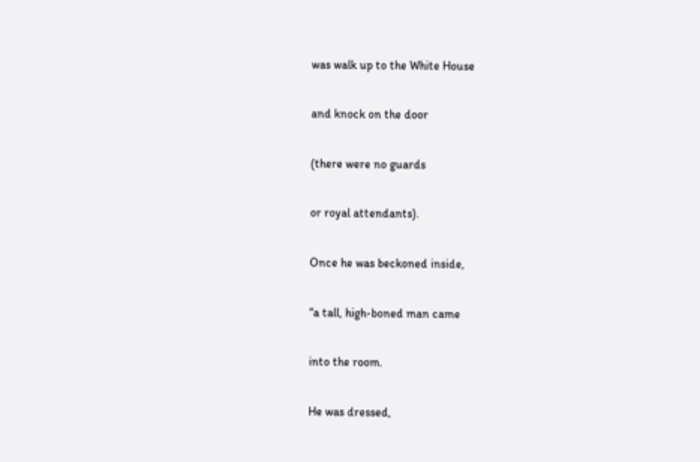was walk up to the White House

and knock on the door

(there were no guards

or royal attendants).

Once he was beckoned inside,

“a tall, high-boned man came

into the room.

He was dressed,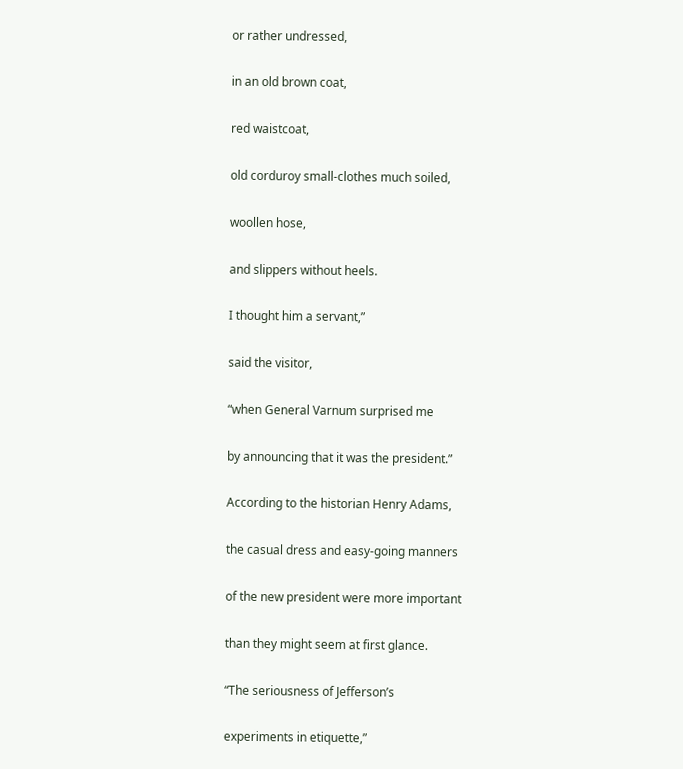or rather undressed,

in an old brown coat,

red waistcoat,

old corduroy small-clothes much soiled,

woollen hose,

and slippers without heels.

I thought him a servant,”

said the visitor,

“when General Varnum surprised me

by announcing that it was the president.”

According to the historian Henry Adams,

the casual dress and easy-going manners

of the new president were more important

than they might seem at first glance.

“The seriousness of Jefferson’s

experiments in etiquette,”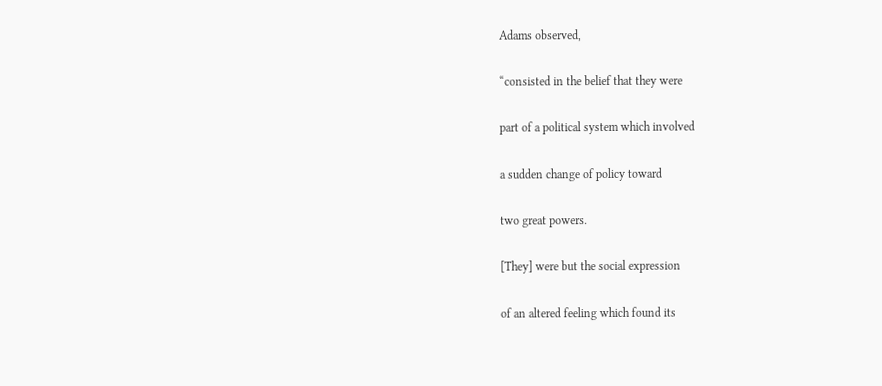Adams observed,

“consisted in the belief that they were

part of a political system which involved

a sudden change of policy toward

two great powers.

[They] were but the social expression

of an altered feeling which found its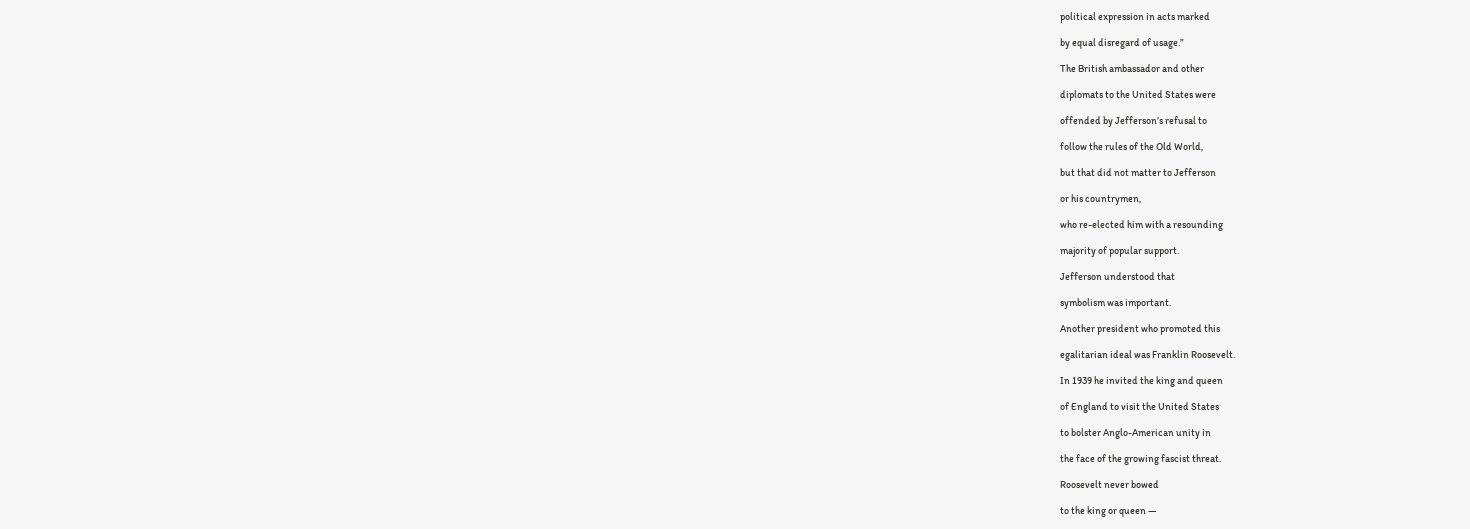political expression in acts marked

by equal disregard of usage.”

The British ambassador and other

diplomats to the United States were

offended by Jefferson’s refusal to

follow the rules of the Old World,

but that did not matter to Jefferson

or his countrymen,

who re-elected him with a resounding

majority of popular support.

Jefferson understood that

symbolism was important.

Another president who promoted this

egalitarian ideal was Franklin Roosevelt.

In 1939 he invited the king and queen

of England to visit the United States

to bolster Anglo-American unity in

the face of the growing fascist threat.

Roosevelt never bowed

to the king or queen —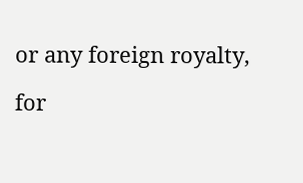or any foreign royalty,

for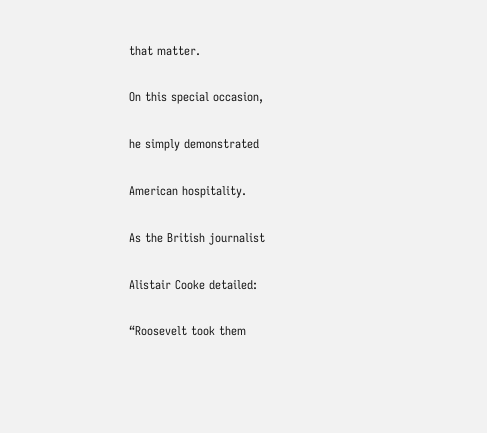that matter.

On this special occasion,

he simply demonstrated

American hospitality.

As the British journalist

Alistair Cooke detailed:

“Roosevelt took them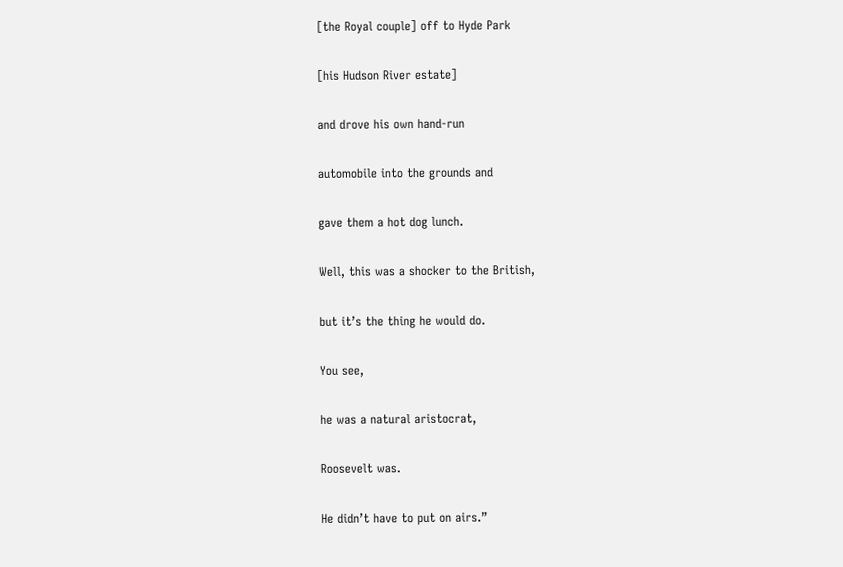[the Royal couple] off to Hyde Park

[his Hudson River estate]

and drove his own hand-run

automobile into the grounds and

gave them a hot dog lunch.

Well, this was a shocker to the British,

but it’s the thing he would do.

You see,

he was a natural aristocrat,

Roosevelt was.

He didn’t have to put on airs.”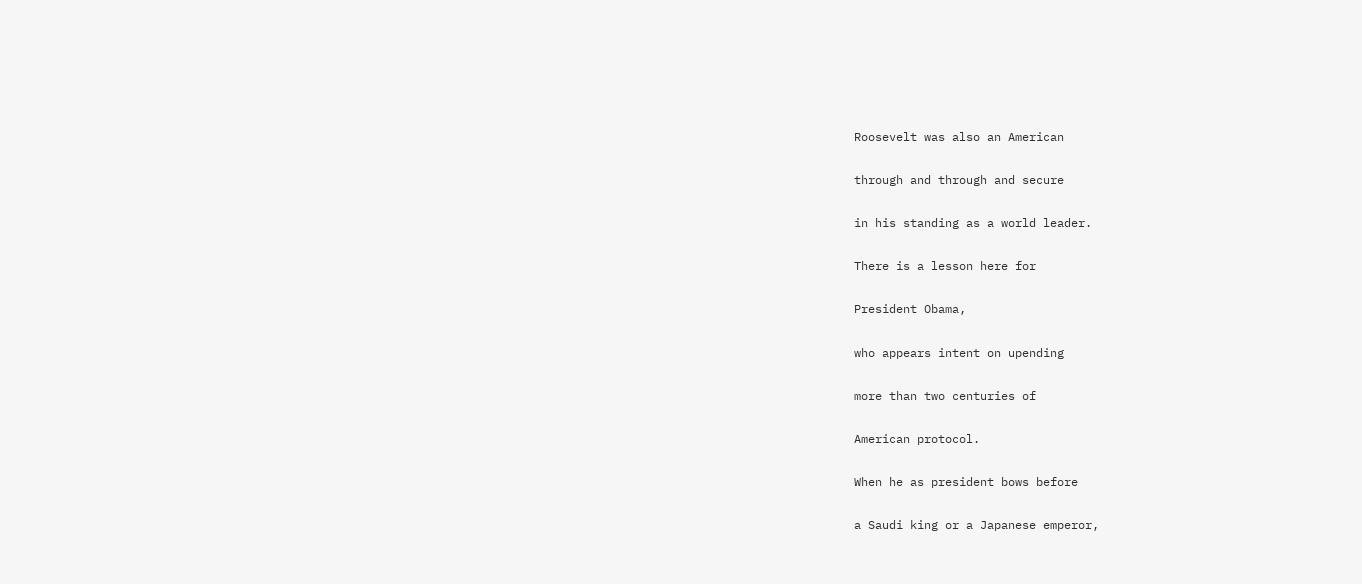Roosevelt was also an American

through and through and secure

in his standing as a world leader.

There is a lesson here for

President Obama,

who appears intent on upending

more than two centuries of

American protocol.

When he as president bows before

a Saudi king or a Japanese emperor,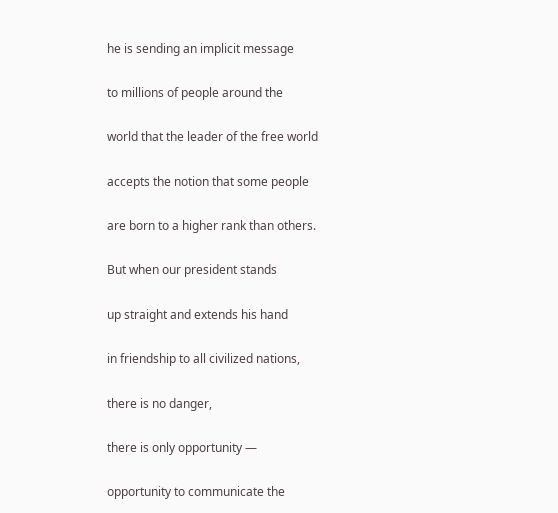he is sending an implicit message

to millions of people around the

world that the leader of the free world

accepts the notion that some people

are born to a higher rank than others.

But when our president stands

up straight and extends his hand

in friendship to all civilized nations,

there is no danger,

there is only opportunity —

opportunity to communicate the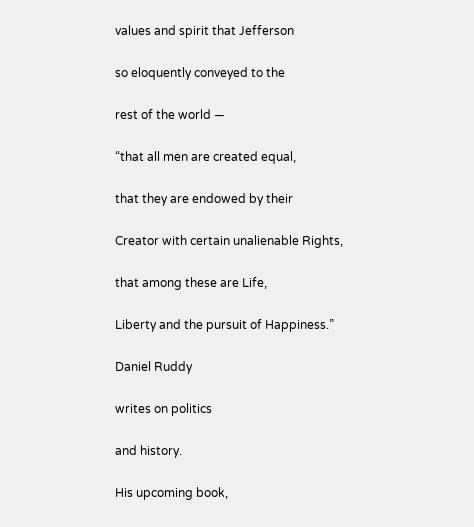values and spirit that Jefferson

so eloquently conveyed to the

rest of the world —

“that all men are created equal,

that they are endowed by their

Creator with certain unalienable Rights,

that among these are Life,

Liberty and the pursuit of Happiness.”

Daniel Ruddy

writes on politics

and history.

His upcoming book,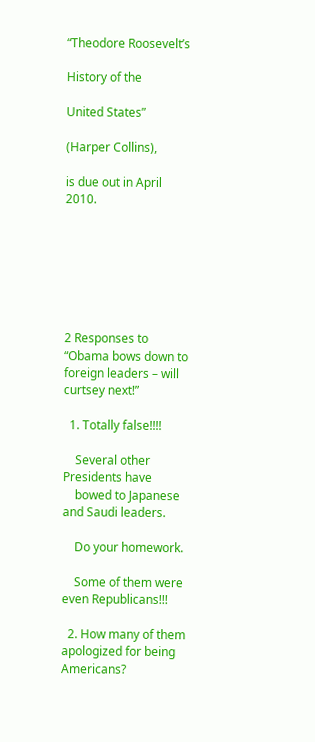“Theodore Roosevelt’s

History of the

United States”

(Harper Collins),

is due out in April 2010.







2 Responses to “Obama bows down to foreign leaders – will curtsey next!”

  1. Totally false!!!!

    Several other Presidents have
    bowed to Japanese and Saudi leaders.

    Do your homework.

    Some of them were even Republicans!!!

  2. How many of them apologized for being Americans?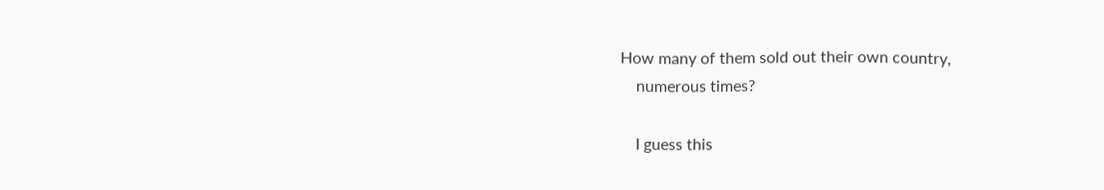How many of them sold out their own country,
    numerous times?

    I guess this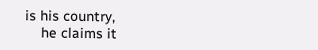is his country,
    he claims it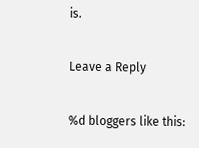is.

Leave a Reply

%d bloggers like this: